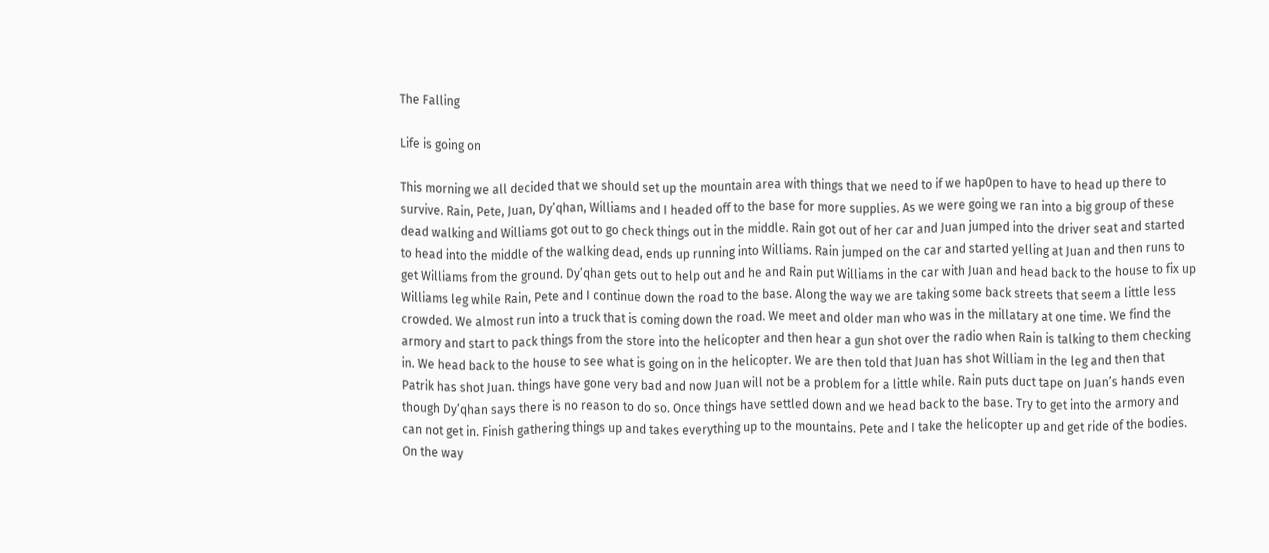The Falling

Life is going on

This morning we all decided that we should set up the mountain area with things that we need to if we hap0pen to have to head up there to survive. Rain, Pete, Juan, Dy’qhan, Williams and I headed off to the base for more supplies. As we were going we ran into a big group of these dead walking and Williams got out to go check things out in the middle. Rain got out of her car and Juan jumped into the driver seat and started to head into the middle of the walking dead, ends up running into Williams. Rain jumped on the car and started yelling at Juan and then runs to get Williams from the ground. Dy’qhan gets out to help out and he and Rain put Williams in the car with Juan and head back to the house to fix up Williams leg while Rain, Pete and I continue down the road to the base. Along the way we are taking some back streets that seem a little less crowded. We almost run into a truck that is coming down the road. We meet and older man who was in the millatary at one time. We find the armory and start to pack things from the store into the helicopter and then hear a gun shot over the radio when Rain is talking to them checking in. We head back to the house to see what is going on in the helicopter. We are then told that Juan has shot William in the leg and then that Patrik has shot Juan. things have gone very bad and now Juan will not be a problem for a little while. Rain puts duct tape on Juan’s hands even though Dy’qhan says there is no reason to do so. Once things have settled down and we head back to the base. Try to get into the armory and can not get in. Finish gathering things up and takes everything up to the mountains. Pete and I take the helicopter up and get ride of the bodies. On the way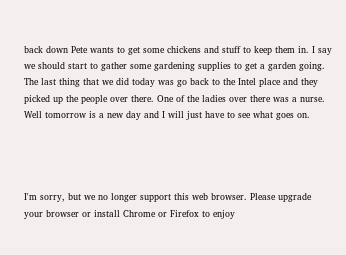back down Pete wants to get some chickens and stuff to keep them in. I say we should start to gather some gardening supplies to get a garden going. The last thing that we did today was go back to the Intel place and they picked up the people over there. One of the ladies over there was a nurse. Well tomorrow is a new day and I will just have to see what goes on.




I'm sorry, but we no longer support this web browser. Please upgrade your browser or install Chrome or Firefox to enjoy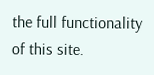the full functionality of this site.